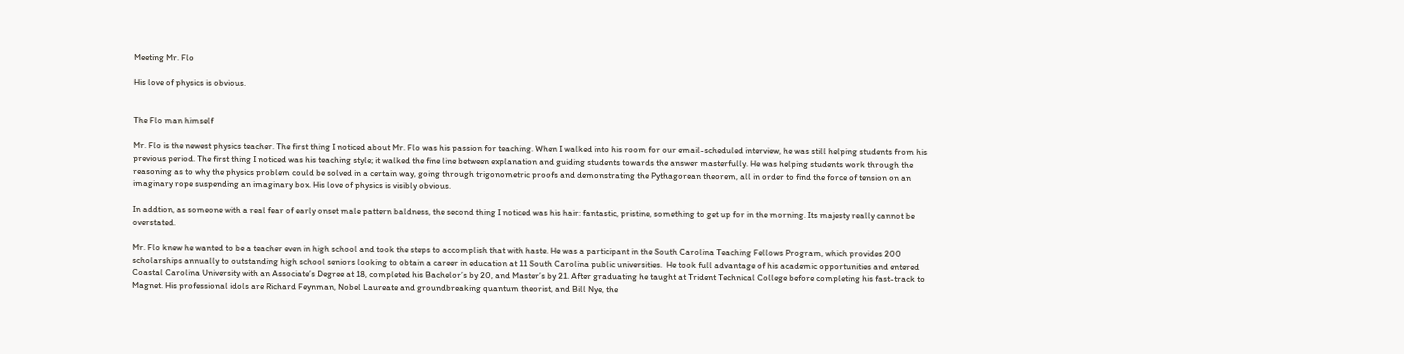Meeting Mr. Flo

His love of physics is obvious.


The Flo man himself

Mr. Flo is the newest physics teacher. The first thing I noticed about Mr. Flo was his passion for teaching. When I walked into his room for our email-scheduled interview, he was still helping students from his previous period. The first thing I noticed was his teaching style; it walked the fine line between explanation and guiding students towards the answer masterfully. He was helping students work through the reasoning as to why the physics problem could be solved in a certain way, going through trigonometric proofs and demonstrating the Pythagorean theorem, all in order to find the force of tension on an imaginary rope suspending an imaginary box. His love of physics is visibly obvious.

In addtion, as someone with a real fear of early onset male pattern baldness, the second thing I noticed was his hair: fantastic, pristine, something to get up for in the morning. Its majesty really cannot be overstated.

Mr. Flo knew he wanted to be a teacher even in high school and took the steps to accomplish that with haste. He was a participant in the South Carolina Teaching Fellows Program, which provides 200 scholarships annually to outstanding high school seniors looking to obtain a career in education at 11 South Carolina public universities.  He took full advantage of his academic opportunities and entered Coastal Carolina University with an Associate’s Degree at 18, completed his Bachelor’s by 20, and Master’s by 21. After graduating he taught at Trident Technical College before completing his fast-track to Magnet. His professional idols are Richard Feynman, Nobel Laureate and groundbreaking quantum theorist, and Bill Nye, the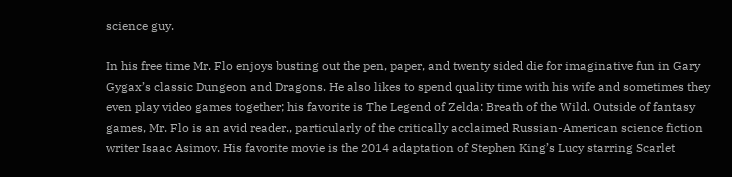science guy.

In his free time Mr. Flo enjoys busting out the pen, paper, and twenty sided die for imaginative fun in Gary Gygax’s classic Dungeon and Dragons. He also likes to spend quality time with his wife and sometimes they even play video games together; his favorite is The Legend of Zelda: Breath of the Wild. Outside of fantasy games, Mr. Flo is an avid reader., particularly of the critically acclaimed Russian-American science fiction writer Isaac Asimov. His favorite movie is the 2014 adaptation of Stephen King’s Lucy starring Scarlet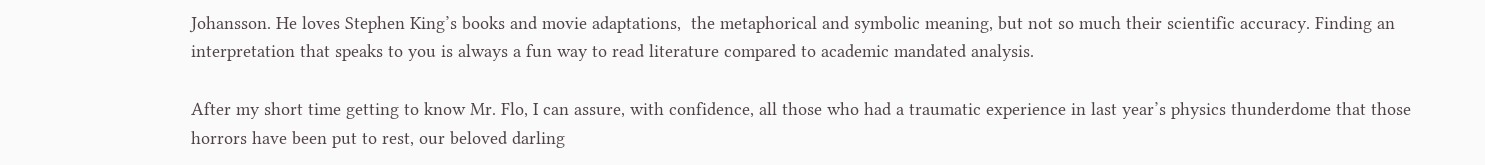Johansson. He loves Stephen King’s books and movie adaptations,  the metaphorical and symbolic meaning, but not so much their scientific accuracy. Finding an interpretation that speaks to you is always a fun way to read literature compared to academic mandated analysis.

After my short time getting to know Mr. Flo, I can assure, with confidence, all those who had a traumatic experience in last year’s physics thunderdome that those horrors have been put to rest, our beloved darling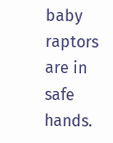baby raptors are in safe hands.